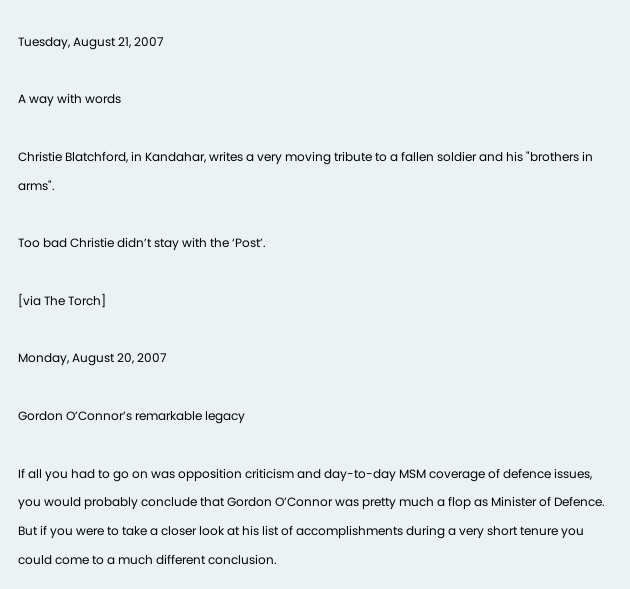Tuesday, August 21, 2007

A way with words

Christie Blatchford, in Kandahar, writes a very moving tribute to a fallen soldier and his "brothers in arms".

Too bad Christie didn’t stay with the ‘Post’.

[via The Torch]

Monday, August 20, 2007

Gordon O’Connor’s remarkable legacy

If all you had to go on was opposition criticism and day-to-day MSM coverage of defence issues, you would probably conclude that Gordon O’Connor was pretty much a flop as Minister of Defence. But if you were to take a closer look at his list of accomplishments during a very short tenure you could come to a much different conclusion.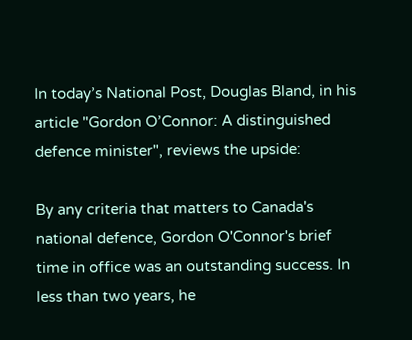In today’s National Post, Douglas Bland, in his article "Gordon O’Connor: A distinguished defence minister", reviews the upside:

By any criteria that matters to Canada's national defence, Gordon O'Connor's brief time in office was an outstanding success. In less than two years, he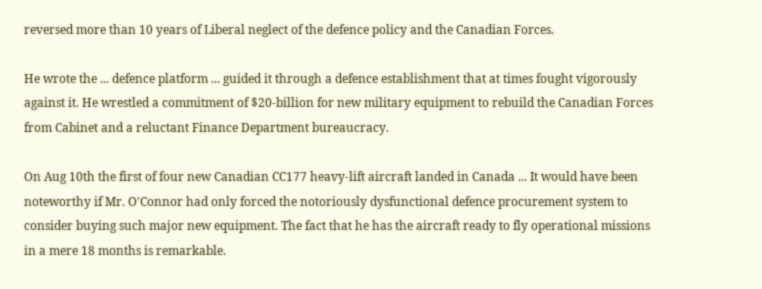reversed more than 10 years of Liberal neglect of the defence policy and the Canadian Forces.

He wrote the ... defence platform ... guided it through a defence establishment that at times fought vigorously against it. He wrestled a commitment of $20-billion for new military equipment to rebuild the Canadian Forces from Cabinet and a reluctant Finance Department bureaucracy.

On Aug 10th the first of four new Canadian CC177 heavy-lift aircraft landed in Canada ... It would have been noteworthy if Mr. O'Connor had only forced the notoriously dysfunctional defence procurement system to consider buying such major new equipment. The fact that he has the aircraft ready to fly operational missions in a mere 18 months is remarkable.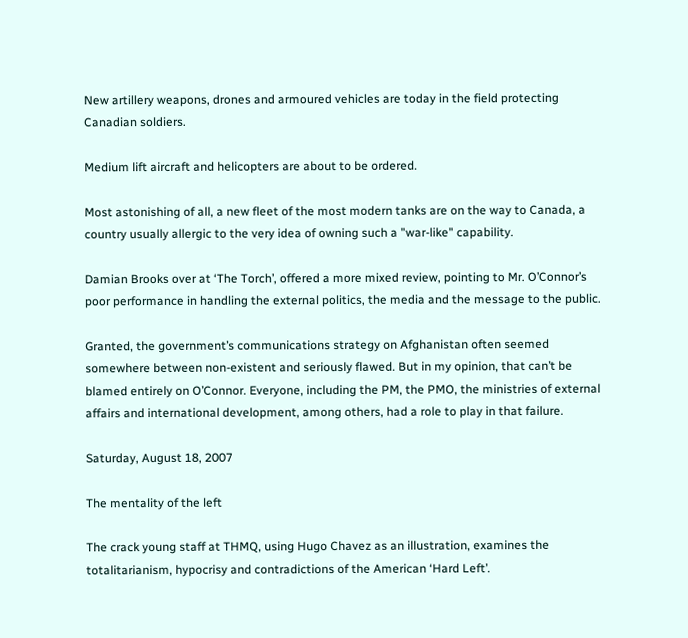New artillery weapons, drones and armoured vehicles are today in the field protecting Canadian soldiers.

Medium lift aircraft and helicopters are about to be ordered.

Most astonishing of all, a new fleet of the most modern tanks are on the way to Canada, a country usually allergic to the very idea of owning such a "war-like" capability.

Damian Brooks over at ‘The Torch’, offered a more mixed review, pointing to Mr. O’Connor’s poor performance in handling the external politics, the media and the message to the public.

Granted, the government’s communications strategy on Afghanistan often seemed somewhere between non-existent and seriously flawed. But in my opinion, that can’t be blamed entirely on O’Connor. Everyone, including the PM, the PMO, the ministries of external affairs and international development, among others, had a role to play in that failure.

Saturday, August 18, 2007

The mentality of the left

The crack young staff at THMQ, using Hugo Chavez as an illustration, examines the totalitarianism, hypocrisy and contradictions of the American ‘Hard Left’.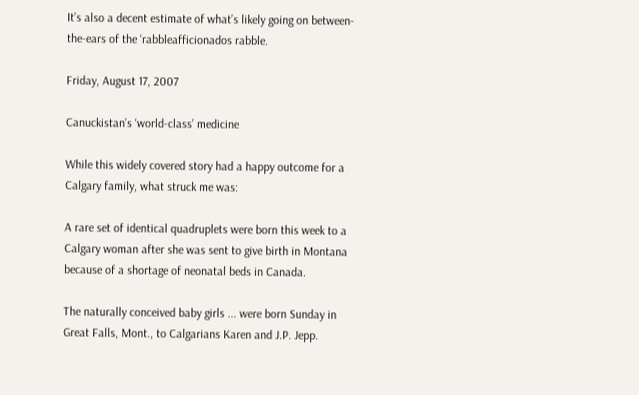It’s also a decent estimate of what’s likely going on between-the-ears of the ‘rabbleafficionados rabble.

Friday, August 17, 2007

Canuckistan’s ‘world-class’ medicine

While this widely covered story had a happy outcome for a Calgary family, what struck me was:

A rare set of identical quadruplets were born this week to a Calgary woman after she was sent to give birth in Montana because of a shortage of neonatal beds in Canada.

The naturally conceived baby girls ... were born Sunday in Great Falls, Mont., to Calgarians Karen and J.P. Jepp.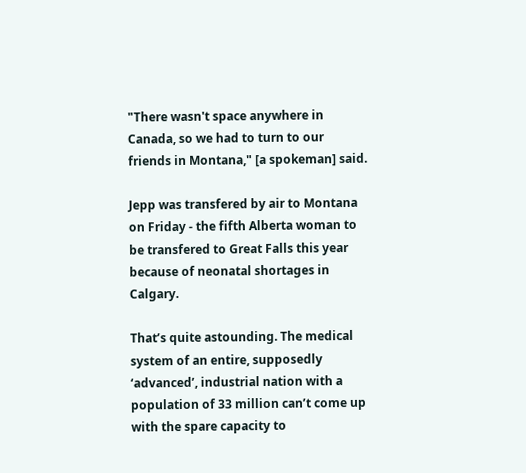"There wasn't space anywhere in Canada, so we had to turn to our friends in Montana," [a spokeman] said.

Jepp was transfered by air to Montana on Friday - the fifth Alberta woman to be transfered to Great Falls this year because of neonatal shortages in Calgary.

That’s quite astounding. The medical system of an entire, supposedly ‘advanced’, industrial nation with a population of 33 million can’t come up with the spare capacity to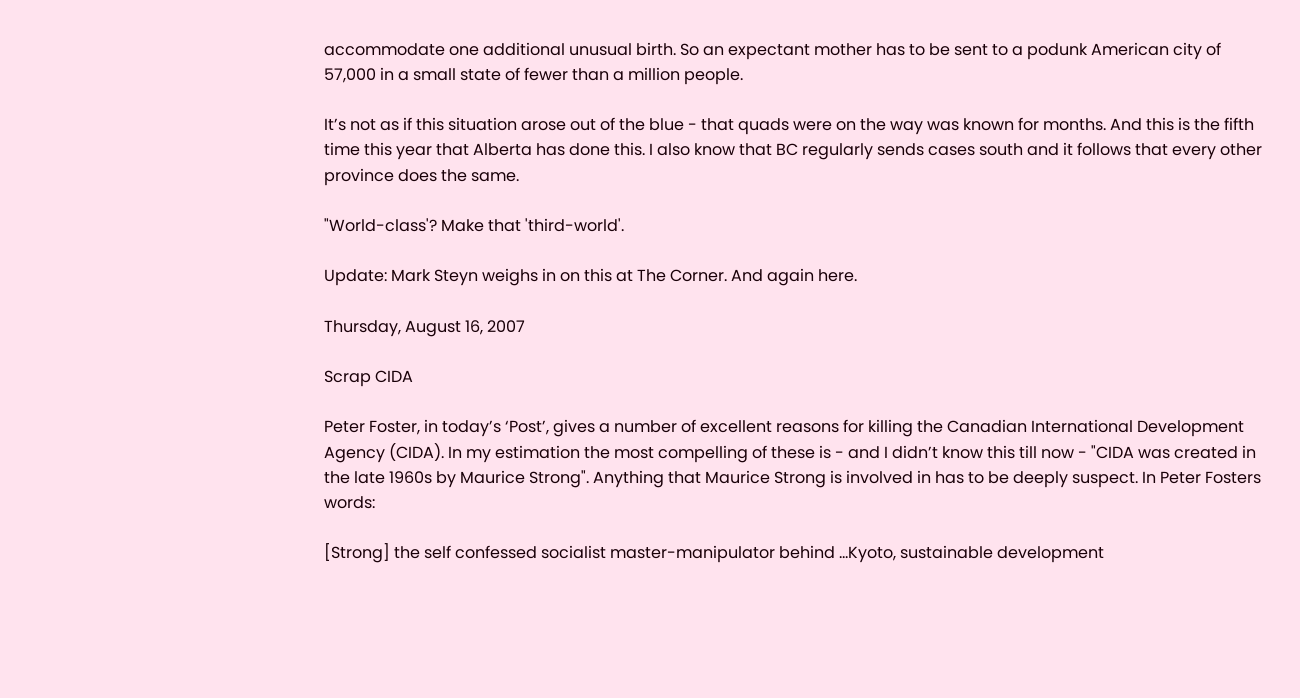accommodate one additional unusual birth. So an expectant mother has to be sent to a podunk American city of 57,000 in a small state of fewer than a million people.

It’s not as if this situation arose out of the blue - that quads were on the way was known for months. And this is the fifth time this year that Alberta has done this. I also know that BC regularly sends cases south and it follows that every other province does the same.

"World-class'? Make that 'third-world'.

Update: Mark Steyn weighs in on this at The Corner. And again here.

Thursday, August 16, 2007

Scrap CIDA

Peter Foster, in today’s ‘Post’, gives a number of excellent reasons for killing the Canadian International Development Agency (CIDA). In my estimation the most compelling of these is - and I didn’t know this till now - "CIDA was created in the late 1960s by Maurice Strong". Anything that Maurice Strong is involved in has to be deeply suspect. In Peter Fosters words:

[Strong] the self confessed socialist master-manipulator behind ...Kyoto, sustainable development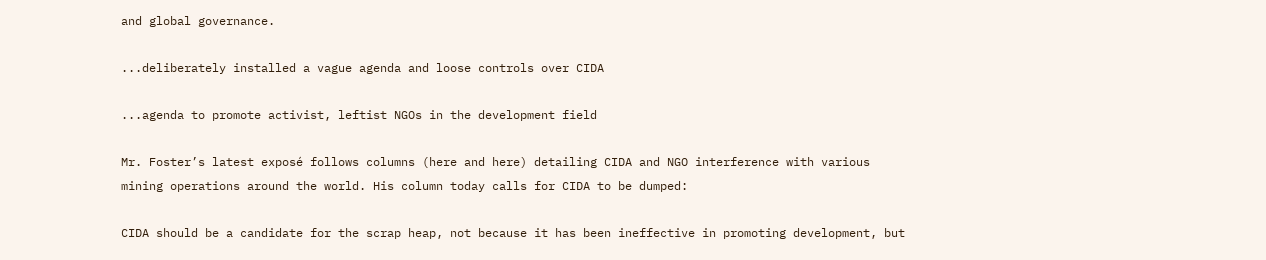and global governance.

...deliberately installed a vague agenda and loose controls over CIDA

...agenda to promote activist, leftist NGOs in the development field

Mr. Foster’s latest exposé follows columns (here and here) detailing CIDA and NGO interference with various mining operations around the world. His column today calls for CIDA to be dumped:

CIDA should be a candidate for the scrap heap, not because it has been ineffective in promoting development, but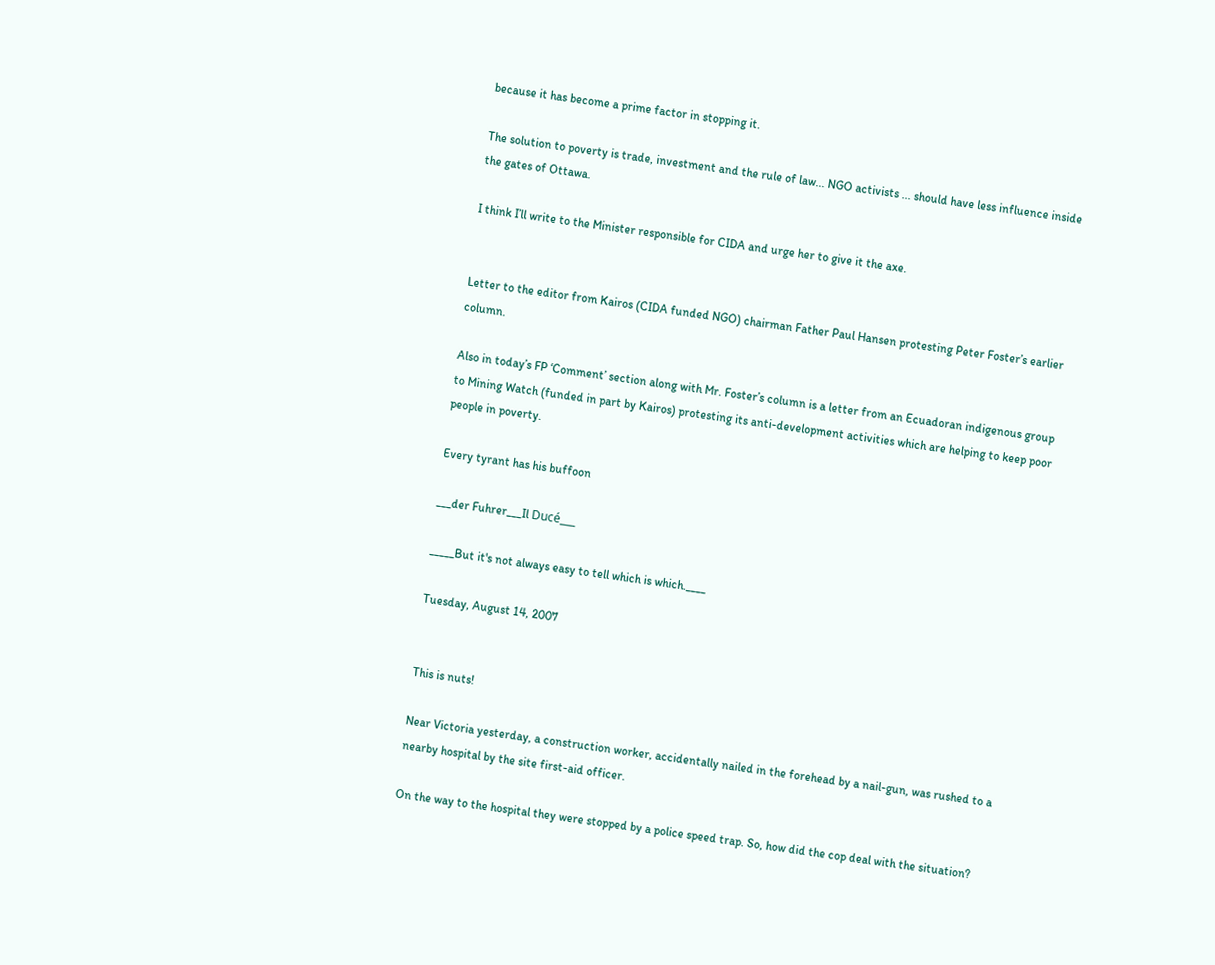because it has become a prime factor in stopping it.

The solution to poverty is trade, investment and the rule of law... NGO activists ... should have less influence inside the gates of Ottawa.

I think I’ll write to the Minister responsible for CIDA and urge her to give it the axe.


Letter to the editor from Kairos (CIDA funded NGO) chairman Father Paul Hansen protesting Peter Foster’s earlier column.

Also in today’s FP ‘Comment’ section along with Mr. Foster’s column is a letter from an Ecuadoran indigenous group to Mining Watch (funded in part by Kairos) protesting its anti-development activities which are helping to keep poor people in poverty.

Every tyrant has his buffoon

___der Fuhrer___Il Ducé___

_____But it's not always easy to tell which is which.____

Tuesday, August 14, 2007


This is nuts!

Near Victoria yesterday, a construction worker, accidentally nailed in the forehead by a nail-gun, was rushed to a nearby hospital by the site first-aid officer.

On the way to the hospital they were stopped by a police speed trap. So, how did the cop deal with the situation?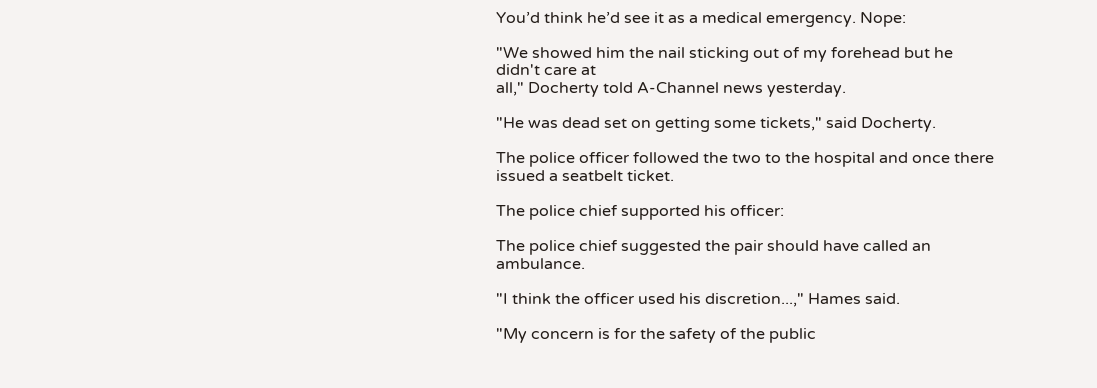You’d think he’d see it as a medical emergency. Nope:

"We showed him the nail sticking out of my forehead but he didn't care at
all," Docherty told A-Channel news yesterday.

"He was dead set on getting some tickets," said Docherty.

The police officer followed the two to the hospital and once there issued a seatbelt ticket.

The police chief supported his officer:

The police chief suggested the pair should have called an ambulance.

"I think the officer used his discretion...," Hames said.

"My concern is for the safety of the public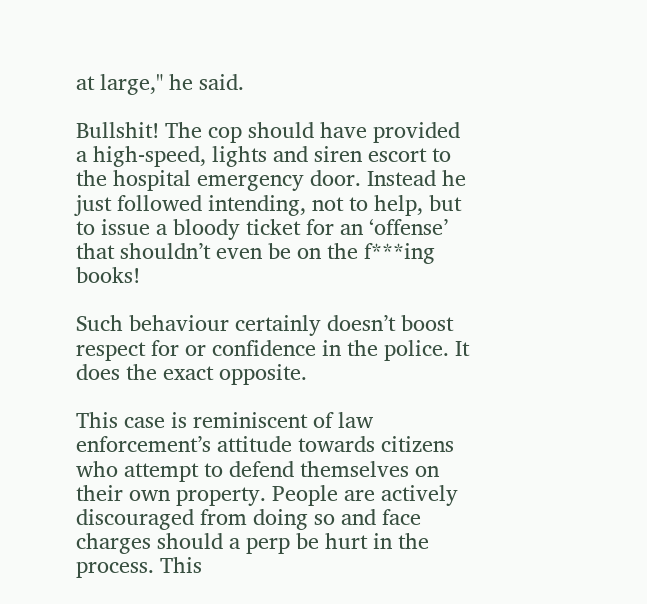at large," he said.

Bullshit! The cop should have provided a high-speed, lights and siren escort to the hospital emergency door. Instead he just followed intending, not to help, but to issue a bloody ticket for an ‘offense’ that shouldn’t even be on the f***ing books!

Such behaviour certainly doesn’t boost respect for or confidence in the police. It does the exact opposite.

This case is reminiscent of law enforcement’s attitude towards citizens who attempt to defend themselves on their own property. People are actively discouraged from doing so and face charges should a perp be hurt in the process. This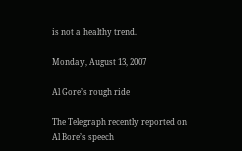is not a healthy trend.

Monday, August 13, 2007

Al Gore’s rough ride

The Telegraph recently reported on Al Bore’s speech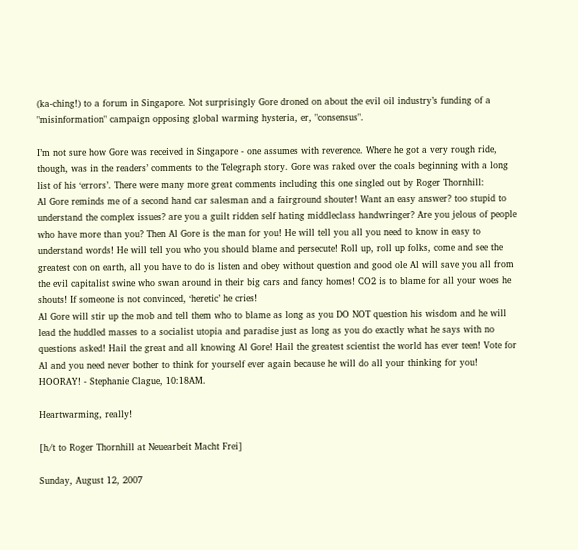(ka-ching!) to a forum in Singapore. Not surprisingly Gore droned on about the evil oil industry’s funding of a "misinformation" campaign opposing global warming hysteria, er, "consensus".

I’m not sure how Gore was received in Singapore - one assumes with reverence. Where he got a very rough ride, though, was in the readers’ comments to the Telegraph story. Gore was raked over the coals beginning with a long list of his ‘errors’. There were many more great comments including this one singled out by Roger Thornhill:
Al Gore reminds me of a second hand car salesman and a fairground shouter! Want an easy answer? too stupid to understand the complex issues? are you a guilt ridden self hating middleclass handwringer? Are you jelous of people who have more than you? Then Al Gore is the man for you! He will tell you all you need to know in easy to understand words! He will tell you who you should blame and persecute! Roll up, roll up folks, come and see the greatest con on earth, all you have to do is listen and obey without question and good ole Al will save you all from the evil capitalist swine who swan around in their big cars and fancy homes! CO2 is to blame for all your woes he shouts! If someone is not convinced, ‘heretic’ he cries!
Al Gore will stir up the mob and tell them who to blame as long as you DO NOT question his wisdom and he will lead the huddled masses to a socialist utopia and paradise just as long as you do exactly what he says with no questions asked! Hail the great and all knowing Al Gore! Hail the greatest scientist the world has ever teen! Vote for Al and you need never bother to think for yourself ever again because he will do all your thinking for you! HOORAY! - Stephanie Clague, 10:18AM.

Heartwarming, really!

[h/t to Roger Thornhill at Neuearbeit Macht Frei]

Sunday, August 12, 2007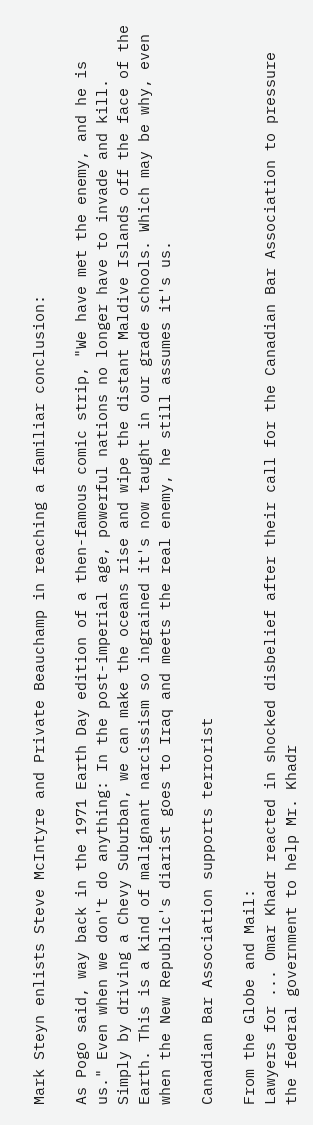Mark Steyn enlists Steve McIntyre and Private Beauchamp in reaching a familiar conclusion:

As Pogo said, way back in the 1971 Earth Day edition of a then-famous comic strip, "We have met the enemy, and he is us." Even when we don't do anything: In the post-imperial age, powerful nations no longer have to invade and kill. Simply by driving a Chevy Suburban, we can make the oceans rise and wipe the distant Maldive Islands off the face of the Earth. This is a kind of malignant narcissism so ingrained it's now taught in our grade schools. Which may be why, even when the New Republic's diarist goes to Iraq and meets the real enemy, he still assumes it's us.

Canadian Bar Association supports terrorist

From the Globe and Mail:
Lawyers for ... Omar Khadr reacted in shocked disbelief after their call for the Canadian Bar Association to pressure the federal government to help Mr. Khadr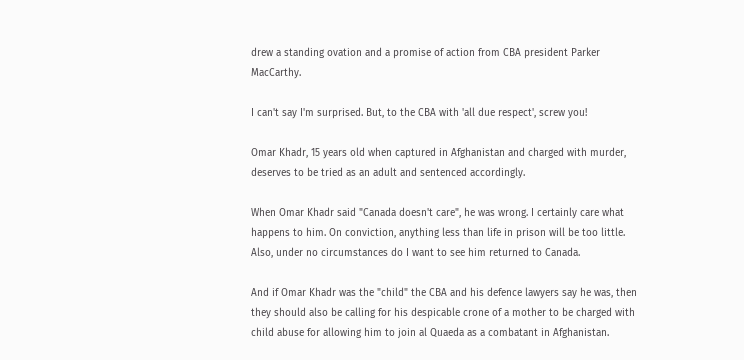drew a standing ovation and a promise of action from CBA president Parker MacCarthy.

I can't say I'm surprised. But, to the CBA with 'all due respect', screw you!

Omar Khadr, 15 years old when captured in Afghanistan and charged with murder, deserves to be tried as an adult and sentenced accordingly.

When Omar Khadr said "Canada doesn't care", he was wrong. I certainly care what happens to him. On conviction, anything less than life in prison will be too little. Also, under no circumstances do I want to see him returned to Canada.

And if Omar Khadr was the "child" the CBA and his defence lawyers say he was, then they should also be calling for his despicable crone of a mother to be charged with child abuse for allowing him to join al Quaeda as a combatant in Afghanistan.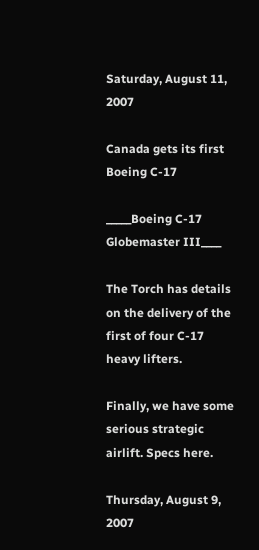Saturday, August 11, 2007

Canada gets its first Boeing C-17

_____Boeing C-17 Globemaster III____

The Torch has details on the delivery of the first of four C-17 heavy lifters.

Finally, we have some serious strategic airlift. Specs here.

Thursday, August 9, 2007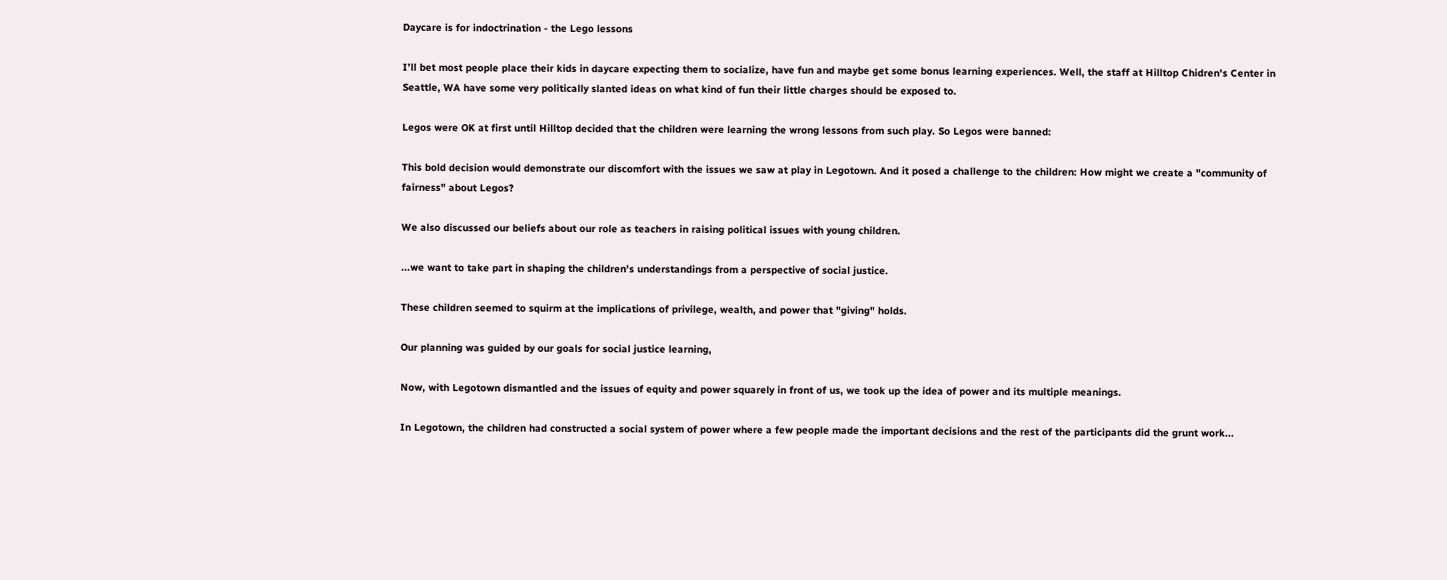Daycare is for indoctrination - the Lego lessons

I’ll bet most people place their kids in daycare expecting them to socialize, have fun and maybe get some bonus learning experiences. Well, the staff at Hilltop Chidren's Center in Seattle, WA have some very politically slanted ideas on what kind of fun their little charges should be exposed to.

Legos were OK at first until Hilltop decided that the children were learning the wrong lessons from such play. So Legos were banned:

This bold decision would demonstrate our discomfort with the issues we saw at play in Legotown. And it posed a challenge to the children: How might we create a "community of fairness" about Legos?

We also discussed our beliefs about our role as teachers in raising political issues with young children.

...we want to take part in shaping the children's understandings from a perspective of social justice.

These children seemed to squirm at the implications of privilege, wealth, and power that "giving" holds.

Our planning was guided by our goals for social justice learning,

Now, with Legotown dismantled and the issues of equity and power squarely in front of us, we took up the idea of power and its multiple meanings.

In Legotown, the children had constructed a social system of power where a few people made the important decisions and the rest of the participants did the grunt work...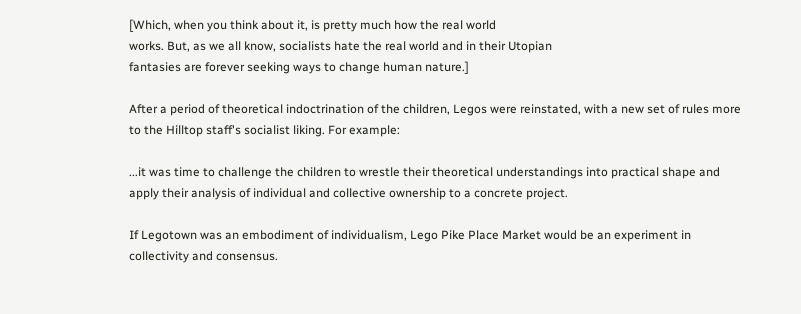[Which, when you think about it, is pretty much how the real world
works. But, as we all know, socialists hate the real world and in their Utopian
fantasies are forever seeking ways to change human nature.]

After a period of theoretical indoctrination of the children, Legos were reinstated, with a new set of rules more to the Hilltop staff's socialist liking. For example:

...it was time to challenge the children to wrestle their theoretical understandings into practical shape and apply their analysis of individual and collective ownership to a concrete project.

If Legotown was an embodiment of individualism, Lego Pike Place Market would be an experiment in collectivity and consensus.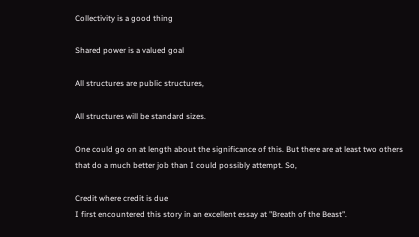Collectivity is a good thing

Shared power is a valued goal

All structures are public structures,

All structures will be standard sizes.

One could go on at length about the significance of this. But there are at least two others that do a much better job than I could possibly attempt. So,

Credit where credit is due
I first encountered this story in an excellent essay at "Breath of the Beast".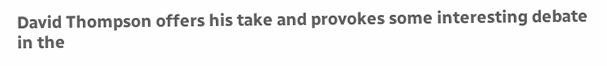David Thompson offers his take and provokes some interesting debate in the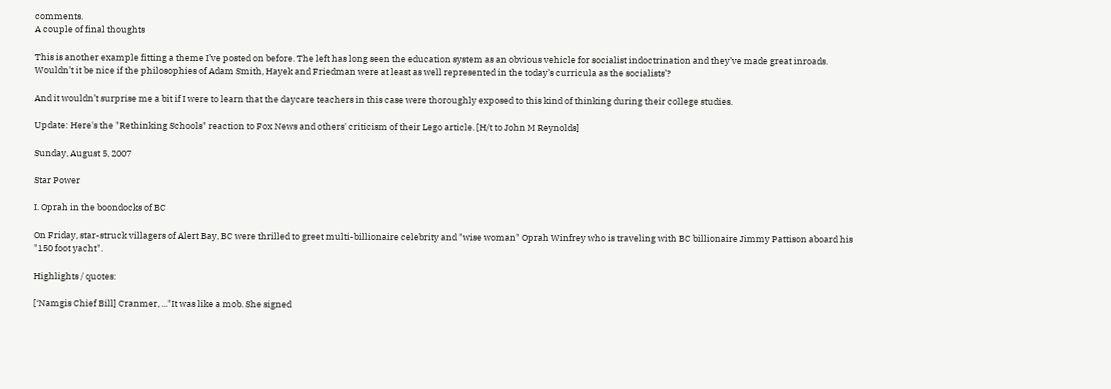comments.
A couple of final thoughts

This is another example fitting a theme I’ve posted on before. The left has long seen the education system as an obvious vehicle for socialist indoctrination and they’ve made great inroads. Wouldn’t it be nice if the philosophies of Adam Smith, Hayek and Friedman were at least as well represented in the today’s curricula as the socialists’?

And it wouldn’t surprise me a bit if I were to learn that the daycare teachers in this case were thoroughly exposed to this kind of thinking during their college studies.

Update: Here's the "Rethinking Schools" reaction to Fox News and others' criticism of their Lego article. [H/t to John M Reynolds]

Sunday, August 5, 2007

Star Power

I. Oprah in the boondocks of BC

On Friday, star-struck villagers of Alert Bay, BC were thrilled to greet multi-billionaire celebrity and "wise woman" Oprah Winfrey who is traveling with BC billionaire Jimmy Pattison aboard his "150 foot yacht".

Highlights / quotes:

[‘Namgis Chief Bill] Cranmer, ..."It was like a mob. She signed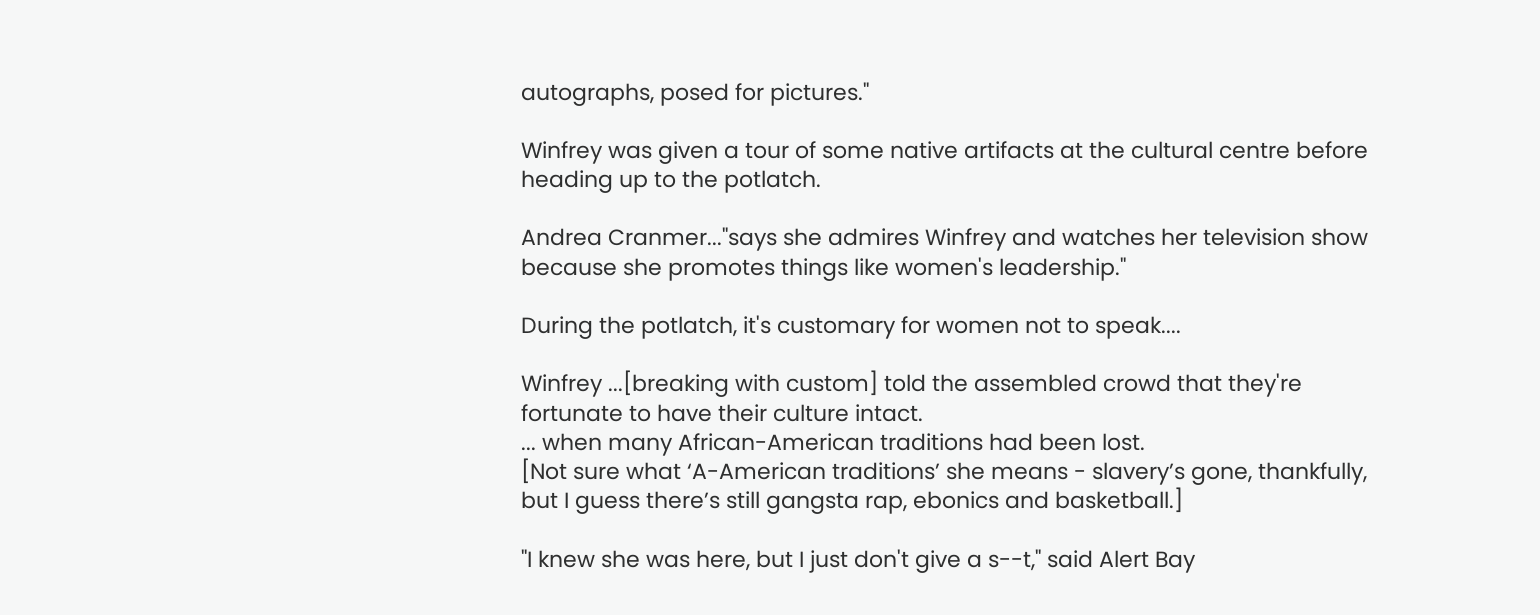autographs, posed for pictures."

Winfrey was given a tour of some native artifacts at the cultural centre before heading up to the potlatch.

Andrea Cranmer..."says she admires Winfrey and watches her television show because she promotes things like women's leadership."

During the potlatch, it's customary for women not to speak....

Winfrey ...[breaking with custom] told the assembled crowd that they're fortunate to have their culture intact.
... when many African-American traditions had been lost.
[Not sure what ‘A-American traditions’ she means - slavery’s gone, thankfully, but I guess there’s still gangsta rap, ebonics and basketball.]

"I knew she was here, but I just don't give a s--t," said Alert Bay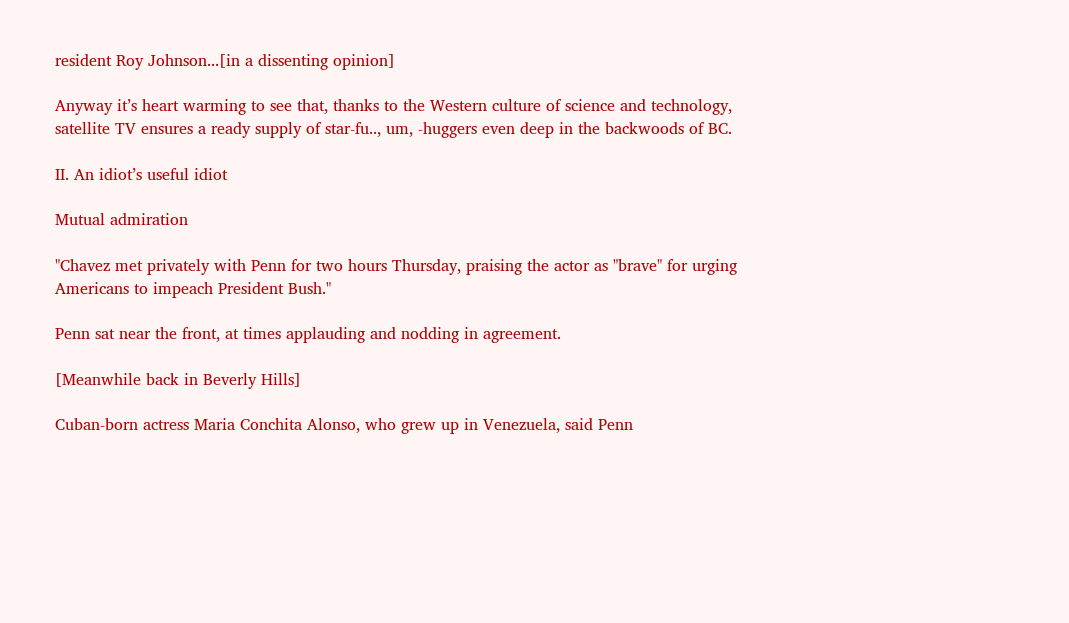resident Roy Johnson...[in a dissenting opinion]

Anyway it’s heart warming to see that, thanks to the Western culture of science and technology, satellite TV ensures a ready supply of star-fu.., um, -huggers even deep in the backwoods of BC.

II. An idiot’s useful idiot

Mutual admiration

"Chavez met privately with Penn for two hours Thursday, praising the actor as "brave" for urging Americans to impeach President Bush."

Penn sat near the front, at times applauding and nodding in agreement.

[Meanwhile back in Beverly Hills]

Cuban-born actress Maria Conchita Alonso, who grew up in Venezuela, said Penn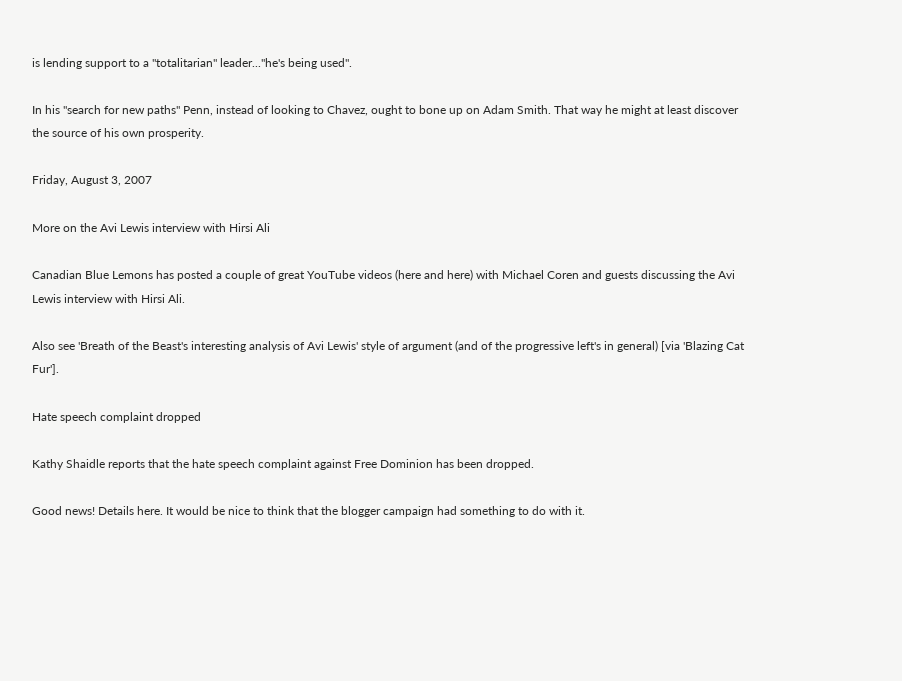is lending support to a "totalitarian" leader..."he's being used".

In his "search for new paths" Penn, instead of looking to Chavez, ought to bone up on Adam Smith. That way he might at least discover the source of his own prosperity.

Friday, August 3, 2007

More on the Avi Lewis interview with Hirsi Ali

Canadian Blue Lemons has posted a couple of great YouTube videos (here and here) with Michael Coren and guests discussing the Avi Lewis interview with Hirsi Ali.

Also see 'Breath of the Beast's interesting analysis of Avi Lewis' style of argument (and of the progressive left's in general) [via 'Blazing Cat Fur'].

Hate speech complaint dropped

Kathy Shaidle reports that the hate speech complaint against Free Dominion has been dropped.

Good news! Details here. It would be nice to think that the blogger campaign had something to do with it.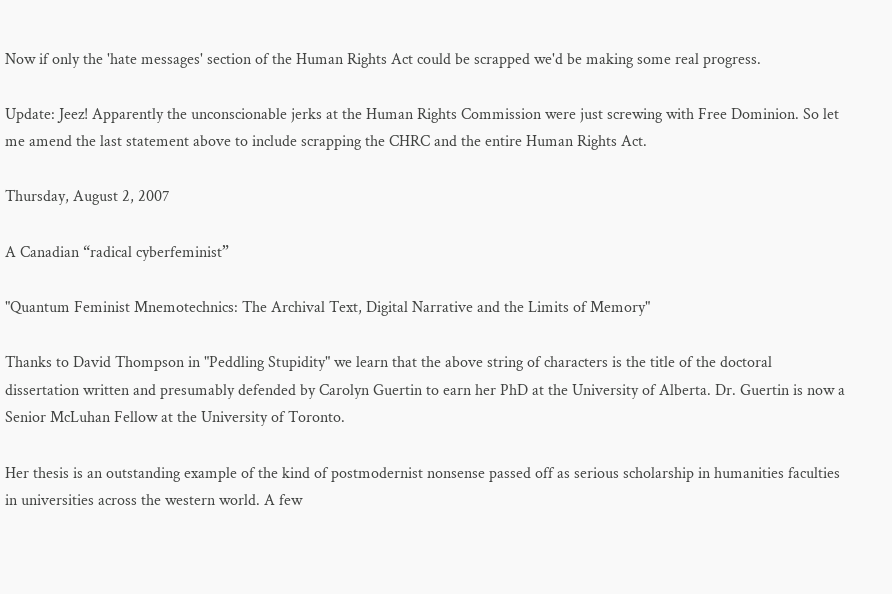Now if only the 'hate messages' section of the Human Rights Act could be scrapped we'd be making some real progress.

Update: Jeez! Apparently the unconscionable jerks at the Human Rights Commission were just screwing with Free Dominion. So let me amend the last statement above to include scrapping the CHRC and the entire Human Rights Act.

Thursday, August 2, 2007

A Canadian “radical cyberfeminist”

"Quantum Feminist Mnemotechnics: The Archival Text, Digital Narrative and the Limits of Memory"

Thanks to David Thompson in "Peddling Stupidity" we learn that the above string of characters is the title of the doctoral dissertation written and presumably defended by Carolyn Guertin to earn her PhD at the University of Alberta. Dr. Guertin is now a Senior McLuhan Fellow at the University of Toronto.

Her thesis is an outstanding example of the kind of postmodernist nonsense passed off as serious scholarship in humanities faculties in universities across the western world. A few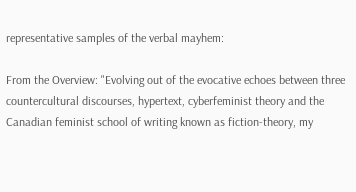representative samples of the verbal mayhem:

From the Overview: "Evolving out of the evocative echoes between three countercultural discourses, hypertext, cyberfeminist theory and the Canadian feminist school of writing known as fiction-theory, my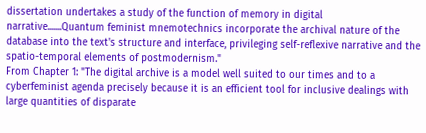dissertation undertakes a study of the function of memory in digital narrative.......Quantum feminist mnemotechnics incorporate the archival nature of the database into the text's structure and interface, privileging self-reflexive narrative and the spatio-temporal elements of postmodernism."
From Chapter 1: "The digital archive is a model well suited to our times and to a cyberfeminist agenda precisely because it is an efficient tool for inclusive dealings with large quantities of disparate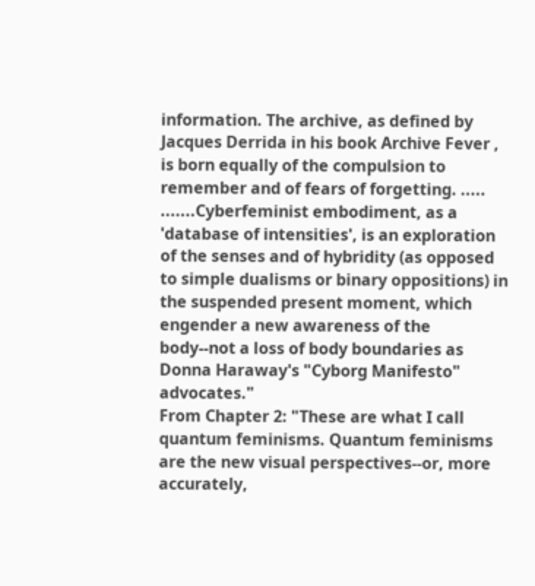information. The archive, as defined by Jacques Derrida in his book Archive Fever , is born equally of the compulsion to remember and of fears of forgetting. .....
.......Cyberfeminist embodiment, as a 'database of intensities', is an exploration of the senses and of hybridity (as opposed to simple dualisms or binary oppositions) in the suspended present moment, which engender a new awareness of the body--not a loss of body boundaries as Donna Haraway's "Cyborg Manifesto" advocates."
From Chapter 2: "These are what I call quantum feminisms. Quantum feminisms are the new visual perspectives--or, more accurately,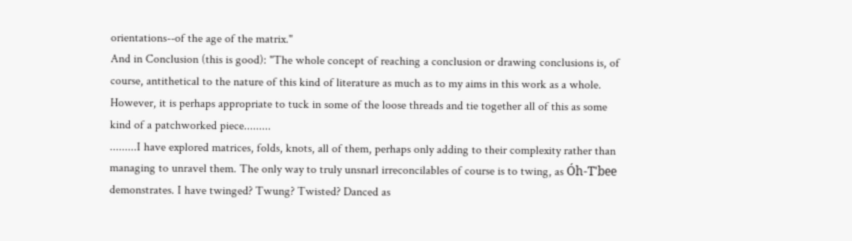orientations--of the age of the matrix."
And in Conclusion (this is good): "The whole concept of reaching a conclusion or drawing conclusions is, of course, antithetical to the nature of this kind of literature as much as to my aims in this work as a whole. However, it is perhaps appropriate to tuck in some of the loose threads and tie together all of this as some kind of a patchworked piece.........
.........I have explored matrices, folds, knots, all of them, perhaps only adding to their complexity rather than managing to unravel them. The only way to truly unsnarl irreconcilables of course is to twing, as Óh-T'bee demonstrates. I have twinged? Twung? Twisted? Danced as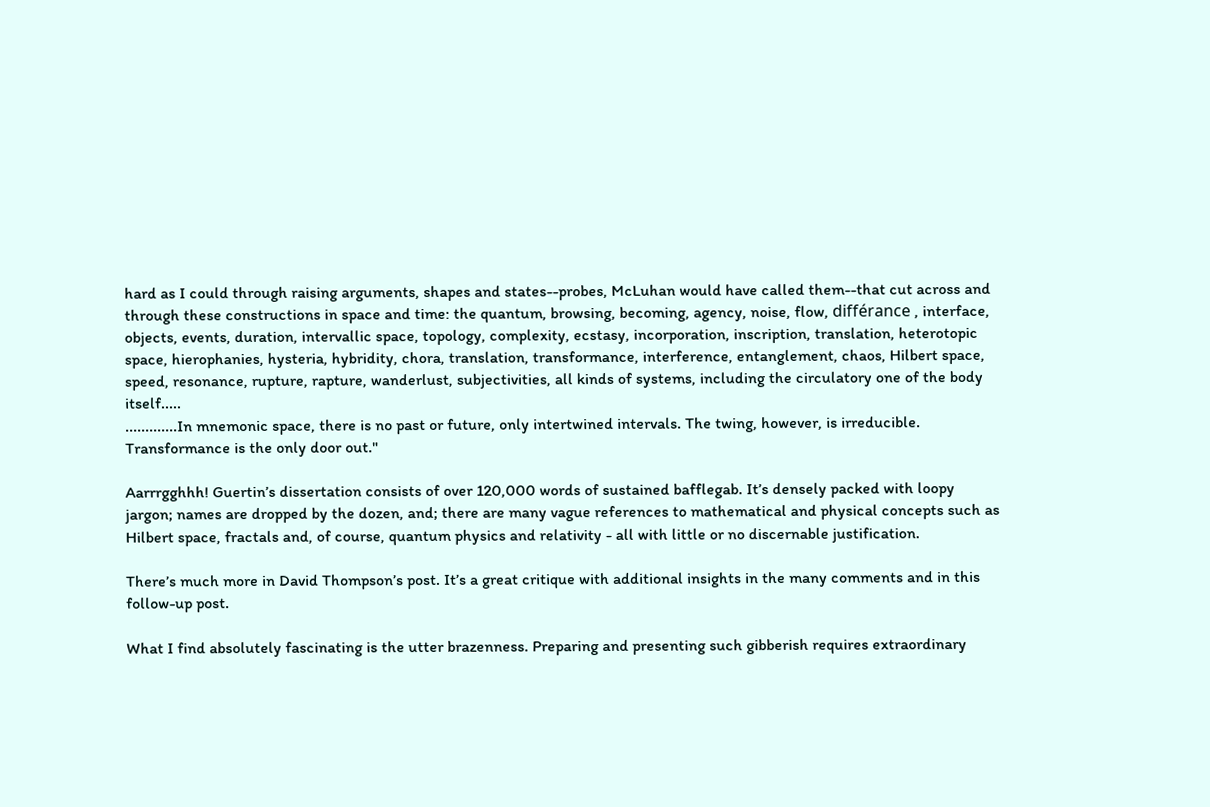hard as I could through raising arguments, shapes and states--probes, McLuhan would have called them--that cut across and through these constructions in space and time: the quantum, browsing, becoming, agency, noise, flow, différance , interface, objects, events, duration, intervallic space, topology, complexity, ecstasy, incorporation, inscription, translation, heterotopic space, hierophanies, hysteria, hybridity, chora, translation, transformance, interference, entanglement, chaos, Hilbert space, speed, resonance, rupture, rapture, wanderlust, subjectivities, all kinds of systems, including the circulatory one of the body itself.....
.............In mnemonic space, there is no past or future, only intertwined intervals. The twing, however, is irreducible. Transformance is the only door out."

Aarrrgghhh! Guertin’s dissertation consists of over 120,000 words of sustained bafflegab. It’s densely packed with loopy jargon; names are dropped by the dozen, and; there are many vague references to mathematical and physical concepts such as Hilbert space, fractals and, of course, quantum physics and relativity - all with little or no discernable justification.

There’s much more in David Thompson’s post. It’s a great critique with additional insights in the many comments and in this follow-up post.

What I find absolutely fascinating is the utter brazenness. Preparing and presenting such gibberish requires extraordinary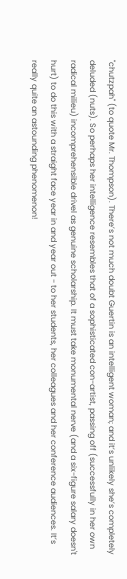"chutzpah" (to quote Mr. Thompson). There’s not much doubt Guertin is an intelligent woman; and it’s unlikely she’s completely deluded (nuts). So perhaps her intelligence resembles that of a sophisticated con-artist, passing off (successfully in her own radical milieu) incomprehensible drivel as genuine scholarship. It must take monumental nerve (and a six-figure salary doesn't hurt) to do this with a straight face year in and year out - to her students, her colleagues and her conference audiences. It’s really quite an astounding phenomenon!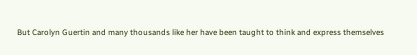But Carolyn Guertin and many thousands like her have been taught to think and express themselves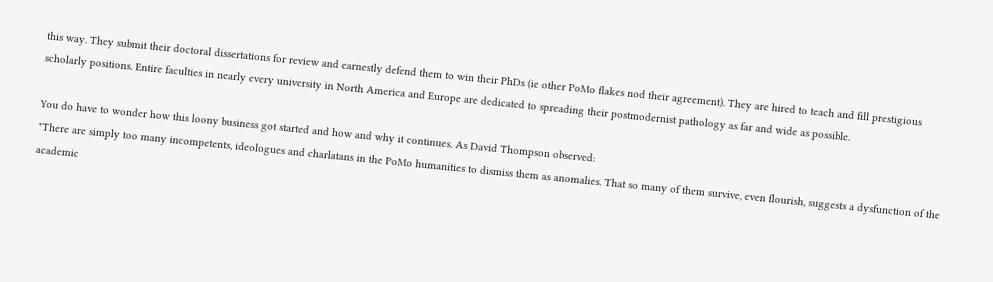this way. They submit their doctoral dissertations for review and earnestly defend them to win their PhDs (ie other PoMo flakes nod their agreement). They are hired to teach and fill prestigious scholarly positions. Entire faculties in nearly every university in North America and Europe are dedicated to spreading their postmodernist pathology as far and wide as possible.

You do have to wonder how this loony business got started and how and why it continues. As David Thompson observed:
"There are simply too many incompetents, ideologues and charlatans in the PoMo humanities to dismiss them as anomalies. That so many of them survive, even flourish, suggests a dysfunction of the academic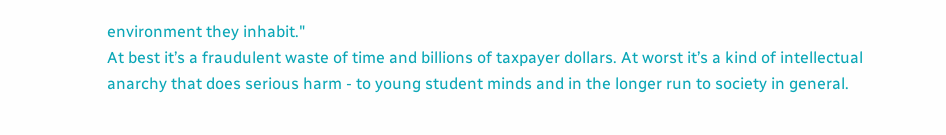environment they inhabit."
At best it’s a fraudulent waste of time and billions of taxpayer dollars. At worst it’s a kind of intellectual anarchy that does serious harm - to young student minds and in the longer run to society in general.